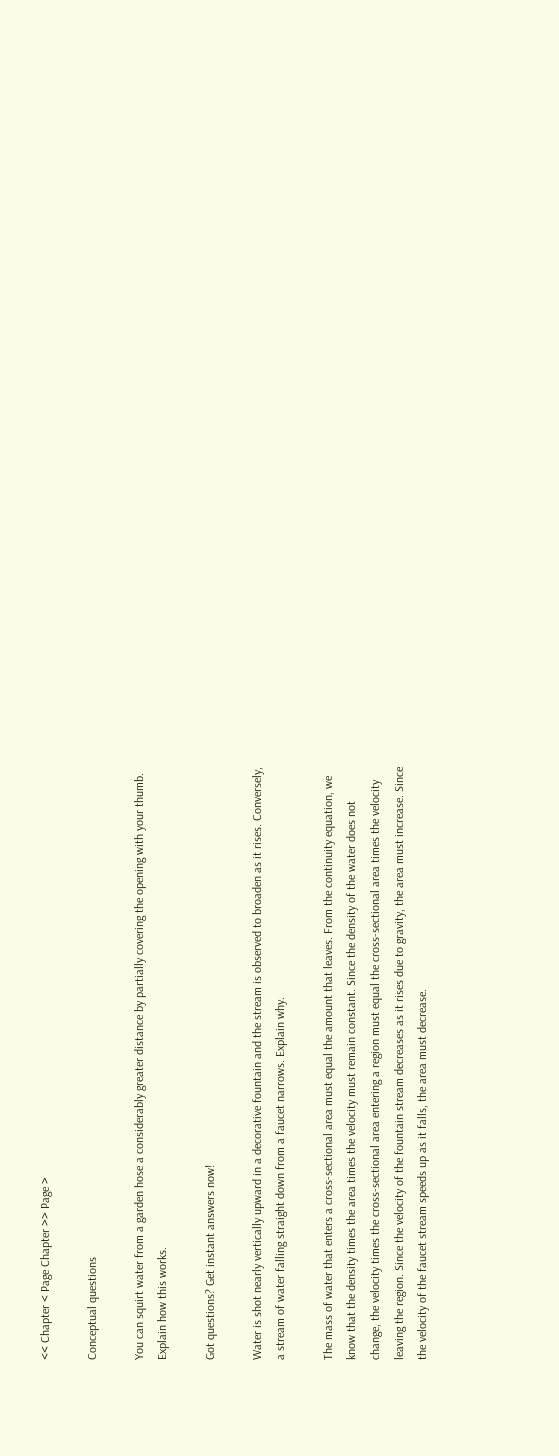<< Chapter < Page Chapter >> Page >

Conceptual questions

You can squirt water from a garden hose a considerably greater distance by partially covering the opening with your thumb. Explain how this works.

Got questions? Get instant answers now!

Water is shot nearly vertically upward in a decorative fountain and the stream is observed to broaden as it rises. Conversely, a stream of water falling straight down from a faucet narrows. Explain why.

The mass of water that enters a cross-sectional area must equal the amount that leaves. From the continuity equation, we know that the density times the area times the velocity must remain constant. Since the density of the water does not change, the velocity times the cross-sectional area entering a region must equal the cross-sectional area times the velocity leaving the region. Since the velocity of the fountain stream decreases as it rises due to gravity, the area must increase. Since the velocity of the faucet stream speeds up as it falls, the area must decrease.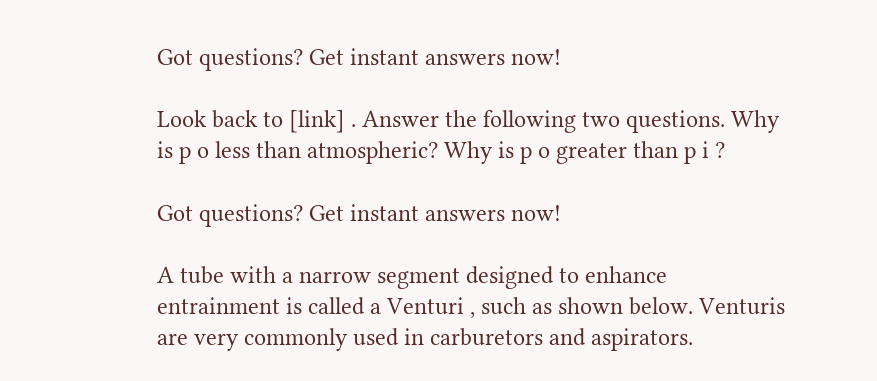Got questions? Get instant answers now!

Look back to [link] . Answer the following two questions. Why is p o less than atmospheric? Why is p o greater than p i ?

Got questions? Get instant answers now!

A tube with a narrow segment designed to enhance entrainment is called a Venturi , such as shown below. Venturis are very commonly used in carburetors and aspirators.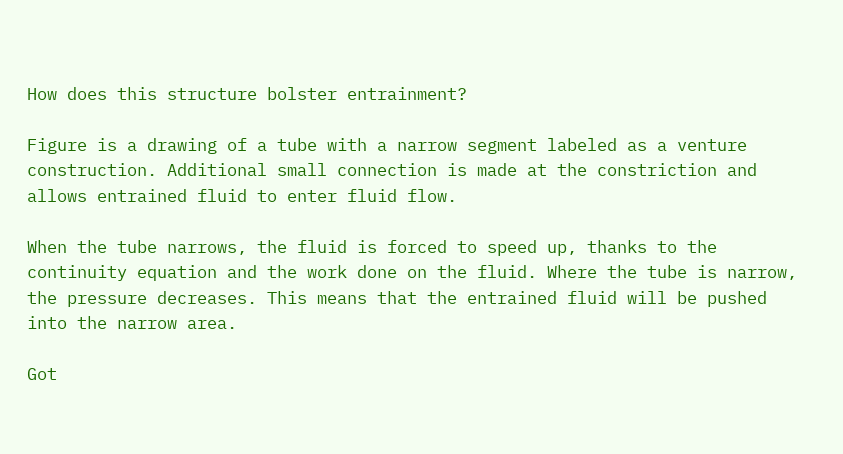How does this structure bolster entrainment?

Figure is a drawing of a tube with a narrow segment labeled as a venture construction. Additional small connection is made at the constriction and allows entrained fluid to enter fluid flow.

When the tube narrows, the fluid is forced to speed up, thanks to the continuity equation and the work done on the fluid. Where the tube is narrow, the pressure decreases. This means that the entrained fluid will be pushed into the narrow area.

Got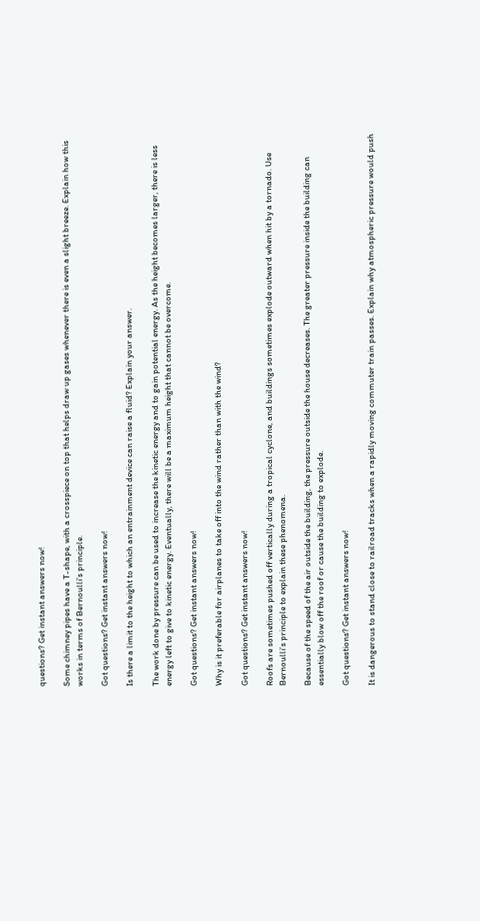questions? Get instant answers now!

Some chimney pipes have a T-shape, with a crosspiece on top that helps draw up gases whenever there is even a slight breeze. Explain how this works in terms of Bernoulli’s principle.

Got questions? Get instant answers now!

Is there a limit to the height to which an entrainment device can raise a fluid? Explain your answer.

The work done by pressure can be used to increase the kinetic energy and to gain potential energy. As the height becomes larger, there is less energy left to give to kinetic energy. Eventually, there will be a maximum height that cannot be overcome.

Got questions? Get instant answers now!

Why is it preferable for airplanes to take off into the wind rather than with the wind?

Got questions? Get instant answers now!

Roofs are sometimes pushed off vertically during a tropical cyclone, and buildings sometimes explode outward when hit by a tornado. Use Bernoulli’s principle to explain these phenomena.

Because of the speed of the air outside the building, the pressure outside the house decreases. The greater pressure inside the building can essentially blow off the roof or cause the building to explode.

Got questions? Get instant answers now!

It is dangerous to stand close to railroad tracks when a rapidly moving commuter train passes. Explain why atmospheric pressure would push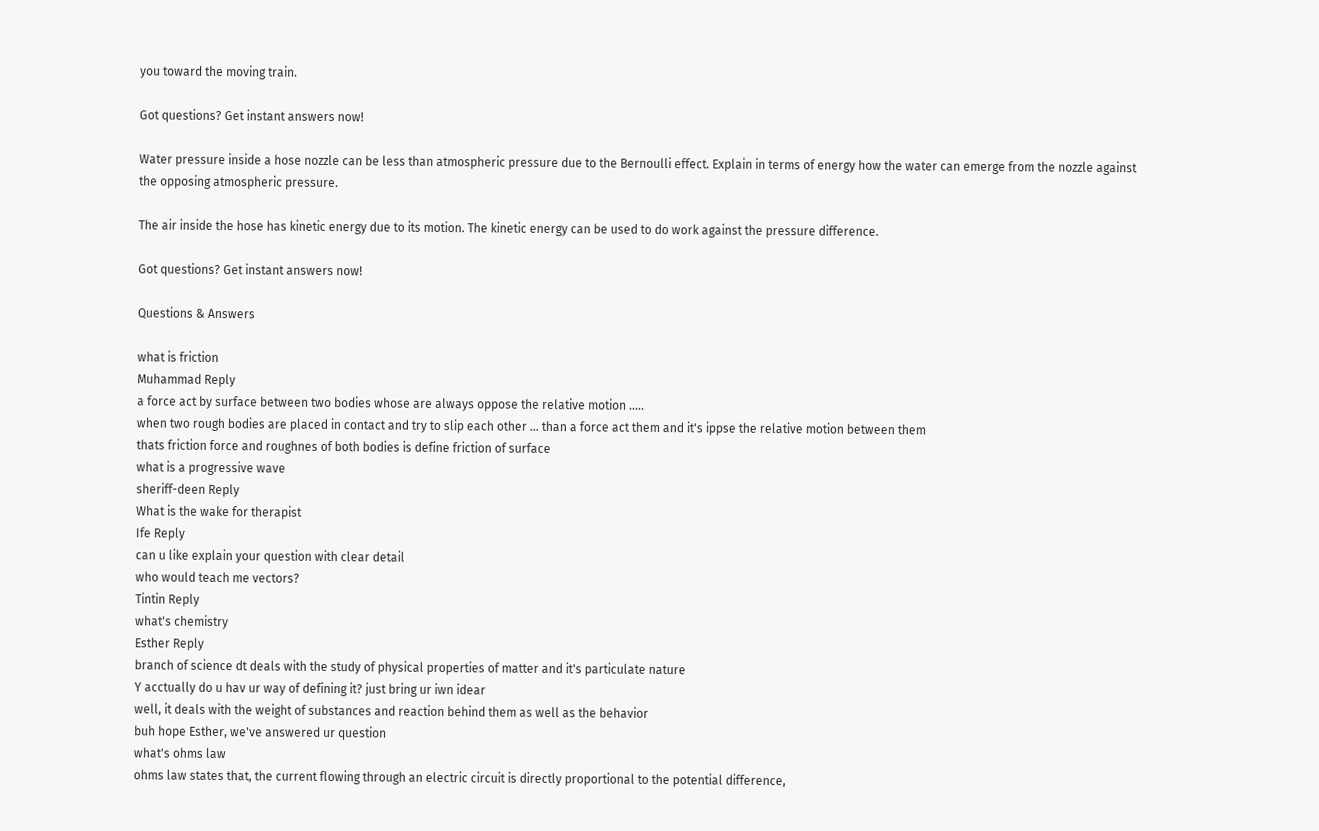you toward the moving train.

Got questions? Get instant answers now!

Water pressure inside a hose nozzle can be less than atmospheric pressure due to the Bernoulli effect. Explain in terms of energy how the water can emerge from the nozzle against the opposing atmospheric pressure.

The air inside the hose has kinetic energy due to its motion. The kinetic energy can be used to do work against the pressure difference.

Got questions? Get instant answers now!

Questions & Answers

what is friction
Muhammad Reply
a force act by surface between two bodies whose are always oppose the relative motion .....
when two rough bodies are placed in contact and try to slip each other ... than a force act them and it's ippse the relative motion between them
thats friction force and roughnes of both bodies is define friction of surface
what is a progressive wave
sheriff-deen Reply
What is the wake for therapist
Ife Reply
can u like explain your question with clear detail
who would teach me vectors?
Tintin Reply
what's chemistry
Esther Reply
branch of science dt deals with the study of physical properties of matter and it's particulate nature
Y acctually do u hav ur way of defining it? just bring ur iwn idear
well, it deals with the weight of substances and reaction behind them as well as the behavior
buh hope Esther, we've answered ur question
what's ohms law
ohms law states that, the current flowing through an electric circuit is directly proportional to the potential difference,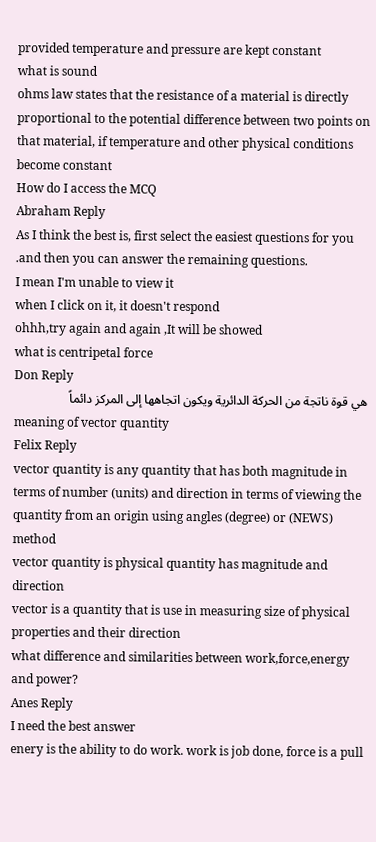provided temperature and pressure are kept constant
what is sound
ohms law states that the resistance of a material is directly proportional to the potential difference between two points on that material, if temperature and other physical conditions become constant
How do I access the MCQ
Abraham Reply
As I think the best is, first select the easiest questions for you .and then you can answer the remaining questions.
I mean I'm unable to view it
when I click on it, it doesn't respond
ohhh,try again and again ,It will be showed
what is centripetal force
Don Reply
هي قوة ناتجة من الحركة الدائرية ويكون اتجاهها إلى المركز دائماً
meaning of vector quantity
Felix Reply
vector quantity is any quantity that has both magnitude in terms of number (units) and direction in terms of viewing the quantity from an origin using angles (degree) or (NEWS) method
vector quantity is physical quantity has magnitude and direction
vector is a quantity that is use in measuring size of physical properties and their direction
what difference and similarities between work,force,energy and power?
Anes Reply
I need the best answer
enery is the ability to do work. work is job done, force is a pull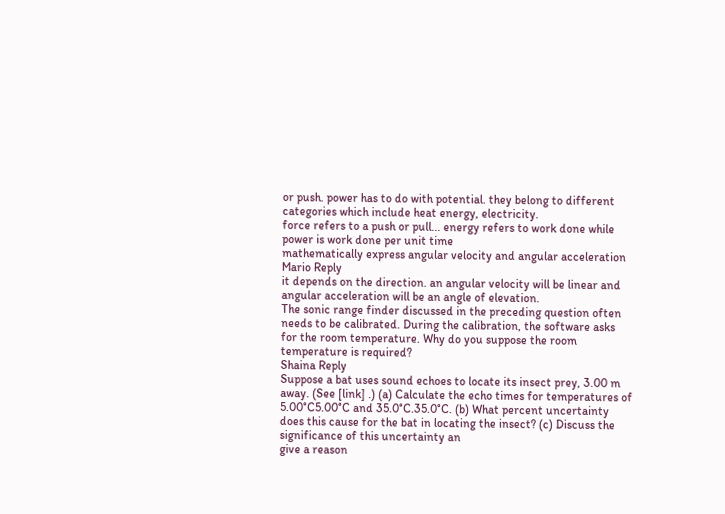or push. power has to do with potential. they belong to different categories which include heat energy, electricity.
force refers to a push or pull... energy refers to work done while power is work done per unit time
mathematically express angular velocity and angular acceleration
Mario Reply
it depends on the direction. an angular velocity will be linear and angular acceleration will be an angle of elevation.
The sonic range finder discussed in the preceding question often needs to be calibrated. During the calibration, the software asks for the room temperature. Why do you suppose the room temperature is required?
Shaina Reply
Suppose a bat uses sound echoes to locate its insect prey, 3.00 m away. (See [link] .) (a) Calculate the echo times for temperatures of 5.00°C5.00°C and 35.0°C.35.0°C. (b) What percent uncertainty does this cause for the bat in locating the insect? (c) Discuss the significance of this uncertainty an
give a reason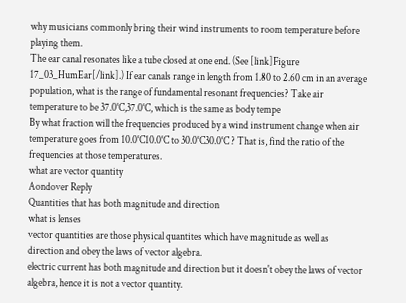why musicians commonly bring their wind instruments to room temperature before playing them.
The ear canal resonates like a tube closed at one end. (See [link]Figure 17_03_HumEar[/link].) If ear canals range in length from 1.80 to 2.60 cm in an average population, what is the range of fundamental resonant frequencies? Take air temperature to be 37.0°C,37.0°C, which is the same as body tempe
By what fraction will the frequencies produced by a wind instrument change when air temperature goes from 10.0°C10.0°C to 30.0°C30.0°C ? That is, find the ratio of the frequencies at those temperatures.
what are vector quantity
Aondover Reply
Quantities that has both magnitude and direction
what is lenses
vector quantities are those physical quantites which have magnitude as well as direction and obey the laws of vector algebra.
electric current has both magnitude and direction but it doesn't obey the laws of vector algebra, hence it is not a vector quantity.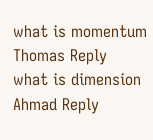what is momentum
Thomas Reply
what is dimension
Ahmad Reply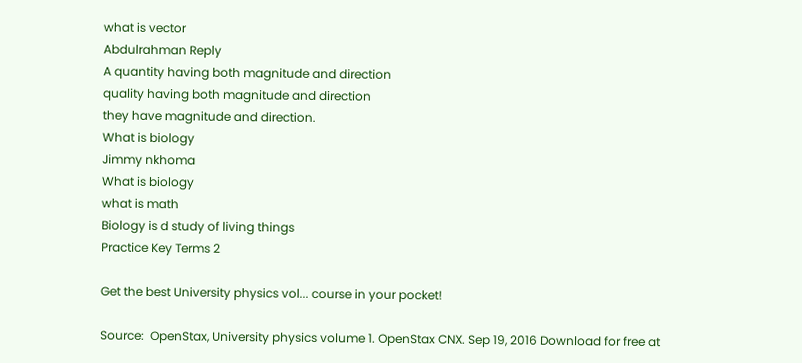what is vector
Abdulrahman Reply
A quantity having both magnitude and direction
quality having both magnitude and direction
they have magnitude and direction.
What is biology
Jimmy nkhoma
What is biology
what is math
Biology is d study of living things
Practice Key Terms 2

Get the best University physics vol... course in your pocket!

Source:  OpenStax, University physics volume 1. OpenStax CNX. Sep 19, 2016 Download for free at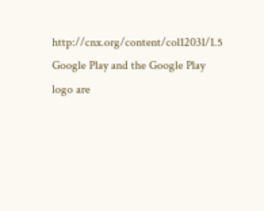http://cnx.org/content/col12031/1.5
Google Play and the Google Play logo are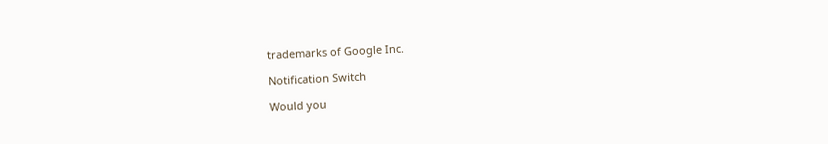trademarks of Google Inc.

Notification Switch

Would you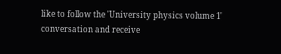like to follow the 'University physics volume 1' conversation and receive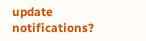update notifications?